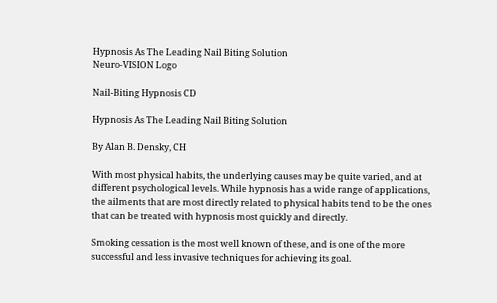Hypnosis As The Leading Nail Biting Solution
Neuro-VISION Logo

Nail-Biting Hypnosis CD

Hypnosis As The Leading Nail Biting Solution

By Alan B. Densky, CH

With most physical habits, the underlying causes may be quite varied, and at different psychological levels. While hypnosis has a wide range of applications, the ailments that are most directly related to physical habits tend to be the ones that can be treated with hypnosis most quickly and directly.

Smoking cessation is the most well known of these, and is one of the more successful and less invasive techniques for achieving its goal.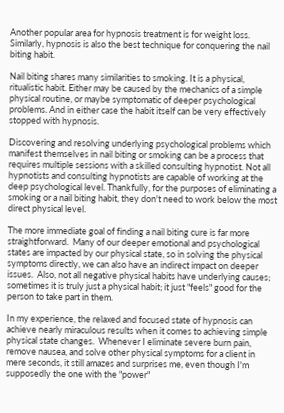Another popular area for hypnosis treatment is for weight loss. Similarly, hypnosis is also the best technique for conquering the nail biting habit.

Nail biting shares many similarities to smoking. It is a physical, ritualistic habit. Either may be caused by the mechanics of a simple physical routine, or maybe symptomatic of deeper psychological problems. And in either case the habit itself can be very effectively stopped with hypnosis.

Discovering and resolving underlying psychological problems which manifest themselves in nail biting or smoking can be a process that requires multiple sessions with a skilled consulting hypnotist. Not all hypnotists and consulting hypnotists are capable of working at the deep psychological level. Thankfully, for the purposes of eliminating a smoking or a nail biting habit, they don't need to work below the most direct physical level.

The more immediate goal of finding a nail biting cure is far more straightforward.  Many of our deeper emotional and psychological states are impacted by our physical state, so in solving the physical symptoms directly, we can also have an indirect impact on deeper issues.  Also, not all negative physical habits have underlying causes; sometimes it is truly just a physical habit; it just "feels" good for the person to take part in them.

In my experience, the relaxed and focused state of hypnosis can achieve nearly miraculous results when it comes to achieving simple physical state changes.  Whenever I eliminate severe burn pain, remove nausea, and solve other physical symptoms for a client in mere seconds, it still amazes and surprises me, even though I'm supposedly the one with the "power"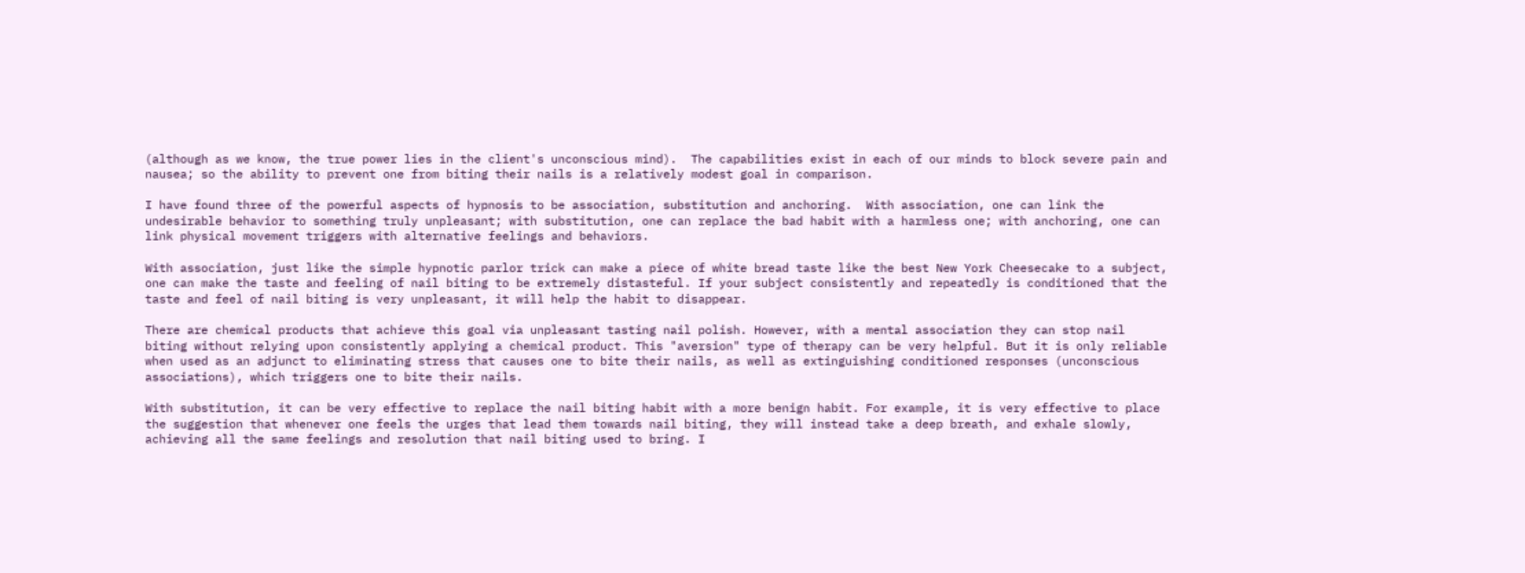(although as we know, the true power lies in the client's unconscious mind).  The capabilities exist in each of our minds to block severe pain and nausea; so the ability to prevent one from biting their nails is a relatively modest goal in comparison.

I have found three of the powerful aspects of hypnosis to be association, substitution and anchoring.  With association, one can link the undesirable behavior to something truly unpleasant; with substitution, one can replace the bad habit with a harmless one; with anchoring, one can link physical movement triggers with alternative feelings and behaviors.

With association, just like the simple hypnotic parlor trick can make a piece of white bread taste like the best New York Cheesecake to a subject, one can make the taste and feeling of nail biting to be extremely distasteful. If your subject consistently and repeatedly is conditioned that the taste and feel of nail biting is very unpleasant, it will help the habit to disappear.

There are chemical products that achieve this goal via unpleasant tasting nail polish. However, with a mental association they can stop nail biting without relying upon consistently applying a chemical product. This "aversion" type of therapy can be very helpful. But it is only reliable when used as an adjunct to eliminating stress that causes one to bite their nails, as well as extinguishing conditioned responses (unconscious associations), which triggers one to bite their nails.

With substitution, it can be very effective to replace the nail biting habit with a more benign habit. For example, it is very effective to place the suggestion that whenever one feels the urges that lead them towards nail biting, they will instead take a deep breath, and exhale slowly, achieving all the same feelings and resolution that nail biting used to bring. I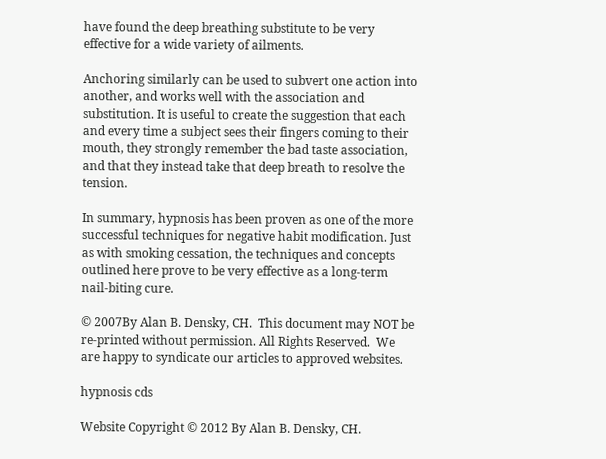have found the deep breathing substitute to be very effective for a wide variety of ailments.

Anchoring similarly can be used to subvert one action into another, and works well with the association and substitution. It is useful to create the suggestion that each and every time a subject sees their fingers coming to their mouth, they strongly remember the bad taste association, and that they instead take that deep breath to resolve the tension.

In summary, hypnosis has been proven as one of the more successful techniques for negative habit modification. Just as with smoking cessation, the techniques and concepts outlined here prove to be very effective as a long-term nail-biting cure.

© 2007By Alan B. Densky, CH.  This document may NOT be re-printed without permission. All Rights Reserved.  We are happy to syndicate our articles to approved websites.

hypnosis cds

Website Copyright © 2012 By Alan B. Densky, CH.